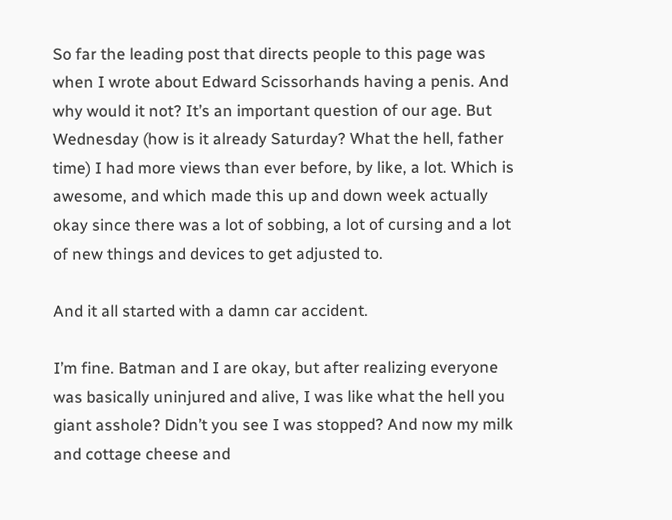So far the leading post that directs people to this page was when I wrote about Edward Scissorhands having a penis. And why would it not? It’s an important question of our age. But Wednesday (how is it already Saturday? What the hell, father time) I had more views than ever before, by like, a lot. Which is awesome, and which made this up and down week actually okay since there was a lot of sobbing, a lot of cursing and a lot of new things and devices to get adjusted to.

And it all started with a damn car accident.

I’m fine. Batman and I are okay, but after realizing everyone was basically uninjured and alive, I was like what the hell you giant asshole? Didn’t you see I was stopped? And now my milk and cottage cheese and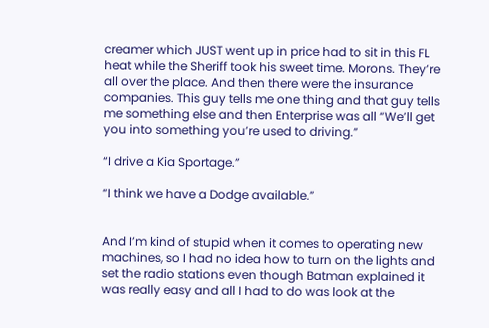creamer which JUST went up in price had to sit in this FL heat while the Sheriff took his sweet time. Morons. They’re all over the place. And then there were the insurance companies. This guy tells me one thing and that guy tells me something else and then Enterprise was all “We’ll get you into something you’re used to driving.”

“I drive a Kia Sportage.”

“I think we have a Dodge available.”


And I’m kind of stupid when it comes to operating new machines, so I had no idea how to turn on the lights and set the radio stations even though Batman explained it was really easy and all I had to do was look at the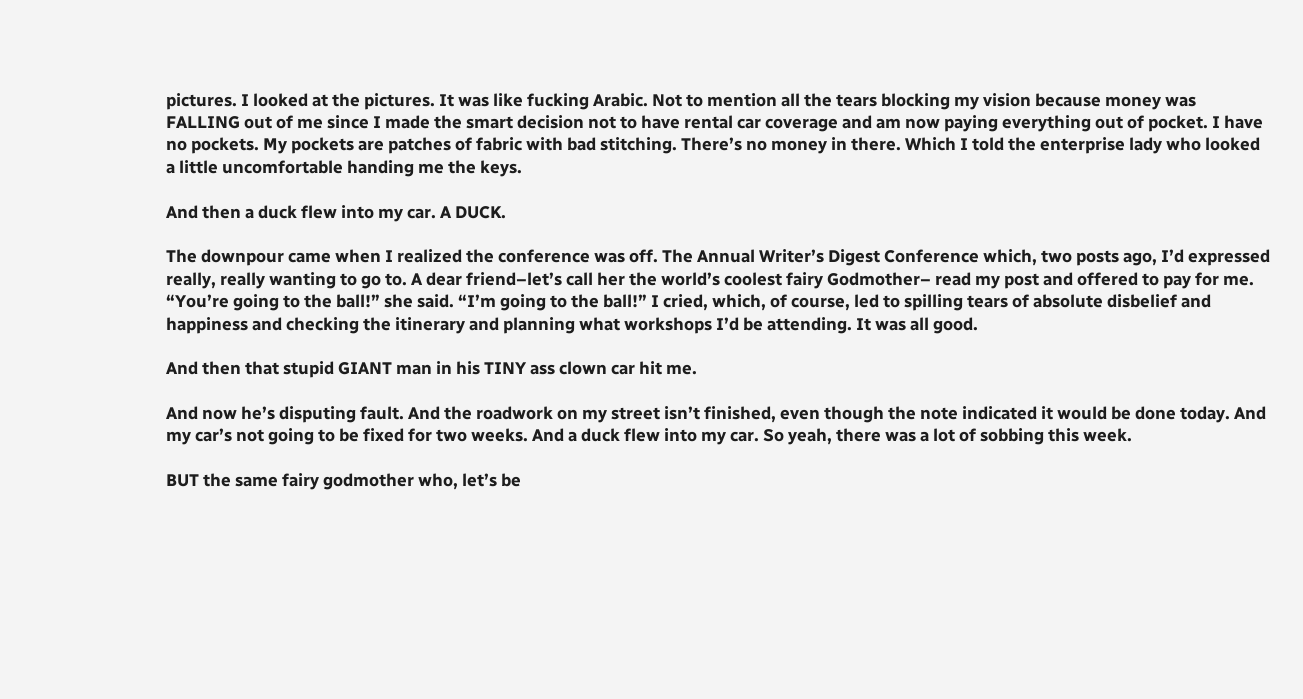pictures. I looked at the pictures. It was like fucking Arabic. Not to mention all the tears blocking my vision because money was FALLING out of me since I made the smart decision not to have rental car coverage and am now paying everything out of pocket. I have no pockets. My pockets are patches of fabric with bad stitching. There’s no money in there. Which I told the enterprise lady who looked a little uncomfortable handing me the keys.

And then a duck flew into my car. A DUCK.

The downpour came when I realized the conference was off. The Annual Writer’s Digest Conference which, two posts ago, I’d expressed really, really wanting to go to. A dear friend–let’s call her the world’s coolest fairy Godmother– read my post and offered to pay for me. “You’re going to the ball!” she said. “I’m going to the ball!” I cried, which, of course, led to spilling tears of absolute disbelief and happiness and checking the itinerary and planning what workshops I’d be attending. It was all good.

And then that stupid GIANT man in his TINY ass clown car hit me.

And now he’s disputing fault. And the roadwork on my street isn’t finished, even though the note indicated it would be done today. And my car’s not going to be fixed for two weeks. And a duck flew into my car. So yeah, there was a lot of sobbing this week.

BUT the same fairy godmother who, let’s be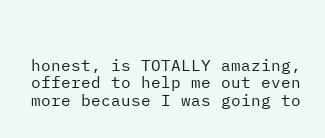honest, is TOTALLY amazing, offered to help me out even more because I was going to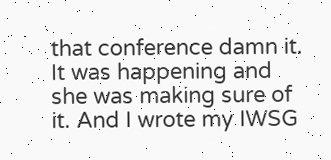that conference damn it. It was happening and she was making sure of it. And I wrote my IWSG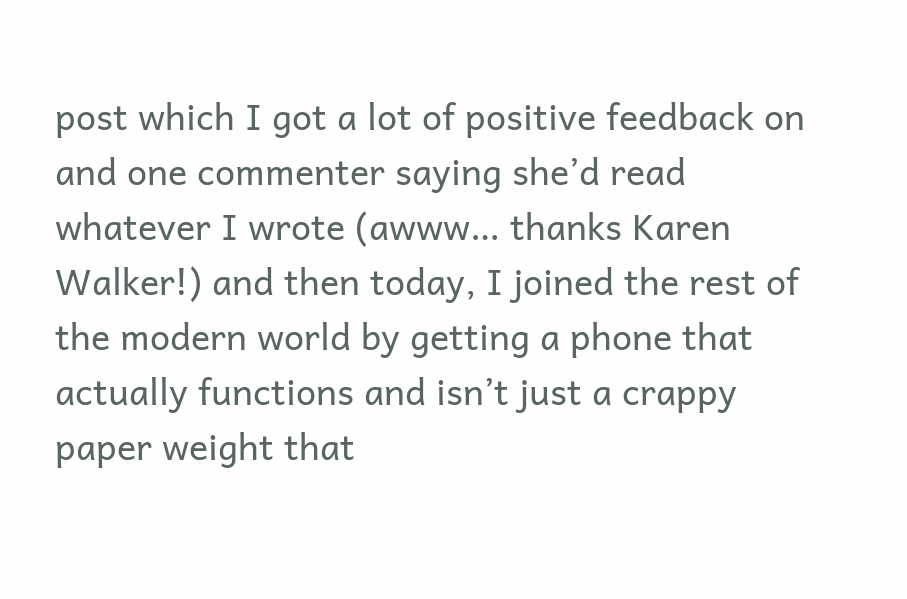post which I got a lot of positive feedback on and one commenter saying she’d read whatever I wrote (awww… thanks Karen Walker!) and then today, I joined the rest of the modern world by getting a phone that actually functions and isn’t just a crappy paper weight that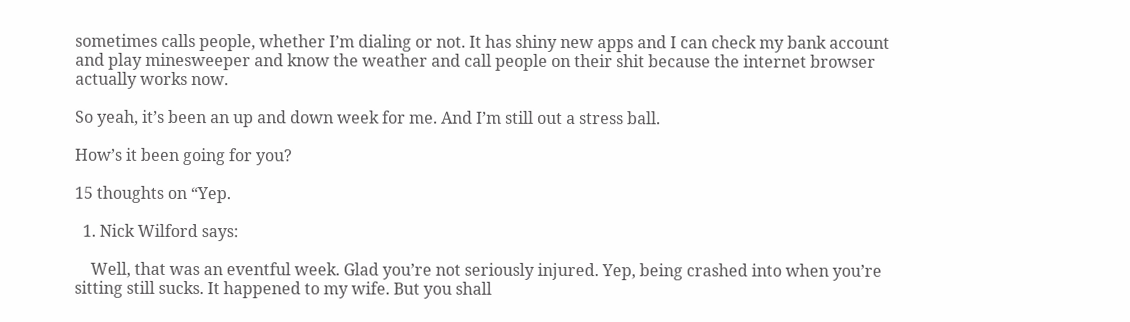sometimes calls people, whether I’m dialing or not. It has shiny new apps and I can check my bank account and play minesweeper and know the weather and call people on their shit because the internet browser actually works now.

So yeah, it’s been an up and down week for me. And I’m still out a stress ball.

How’s it been going for you?

15 thoughts on “Yep.

  1. Nick Wilford says:

    Well, that was an eventful week. Glad you’re not seriously injured. Yep, being crashed into when you’re sitting still sucks. It happened to my wife. But you shall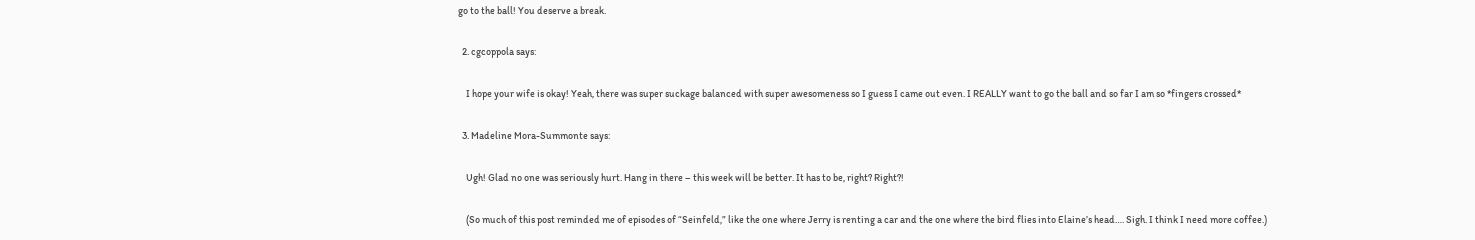go to the ball! You deserve a break.

  2. cgcoppola says:

    I hope your wife is okay! Yeah, there was super suckage balanced with super awesomeness so I guess I came out even. I REALLY want to go the ball and so far I am so *fingers crossed*

  3. Madeline Mora-Summonte says:

    Ugh! Glad no one was seriously hurt. Hang in there – this week will be better. It has to be, right? Right?!

    (So much of this post reminded me of episodes of “Seinfeld,” like the one where Jerry is renting a car and the one where the bird flies into Elaine’s head…. Sigh. I think I need more coffee.)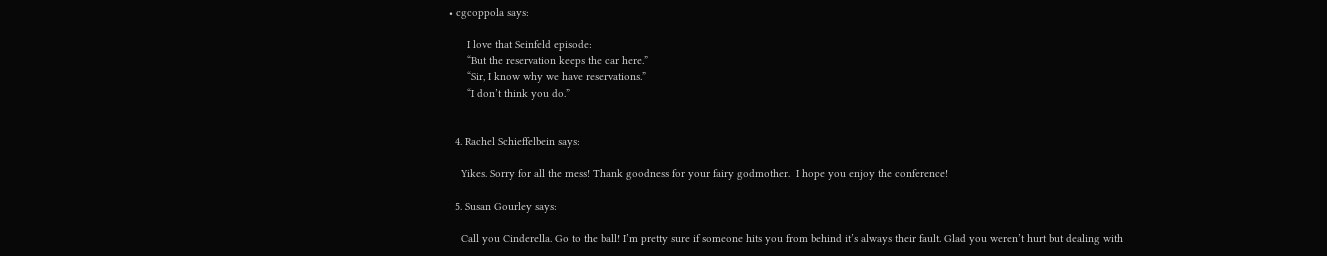• cgcoppola says:

      I love that Seinfeld episode:
      “But the reservation keeps the car here.”
      “Sir, I know why we have reservations.”
      “I don’t think you do.”


  4. Rachel Schieffelbein says:

    Yikes. Sorry for all the mess! Thank goodness for your fairy godmother.  I hope you enjoy the conference!

  5. Susan Gourley says:

    Call you Cinderella. Go to the ball! I’m pretty sure if someone hits you from behind it’s always their fault. Glad you weren’t hurt but dealing with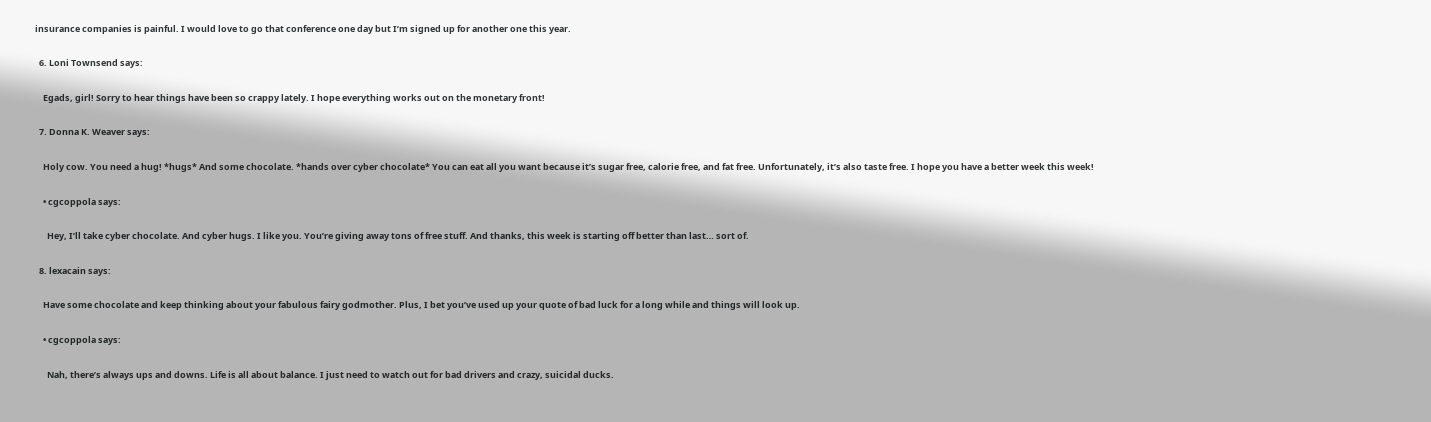insurance companies is painful. I would love to go that conference one day but I’m signed up for another one this year.

  6. Loni Townsend says:

    Egads, girl! Sorry to hear things have been so crappy lately. I hope everything works out on the monetary front!

  7. Donna K. Weaver says:

    Holy cow. You need a hug! *hugs* And some chocolate. *hands over cyber chocolate* You can eat all you want because it’s sugar free, calorie free, and fat free. Unfortunately, it’s also taste free. I hope you have a better week this week!

    • cgcoppola says:

      Hey, I’ll take cyber chocolate. And cyber hugs. I like you. You’re giving away tons of free stuff. And thanks, this week is starting off better than last… sort of.

  8. lexacain says:

    Have some chocolate and keep thinking about your fabulous fairy godmother. Plus, I bet you’ve used up your quote of bad luck for a long while and things will look up.

    • cgcoppola says:

      Nah, there’s always ups and downs. Life is all about balance. I just need to watch out for bad drivers and crazy, suicidal ducks.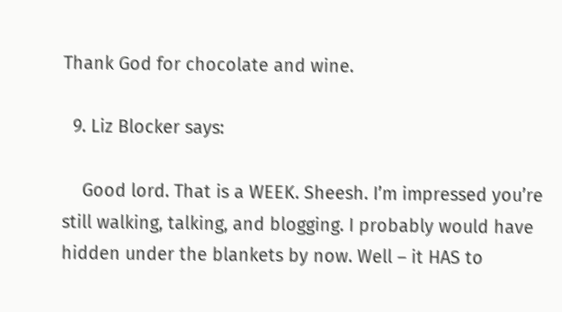Thank God for chocolate and wine.

  9. Liz Blocker says:

    Good lord. That is a WEEK. Sheesh. I’m impressed you’re still walking, talking, and blogging. I probably would have hidden under the blankets by now. Well – it HAS to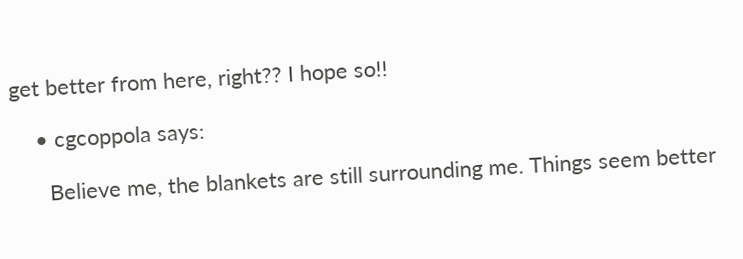get better from here, right?? I hope so!!

    • cgcoppola says:

      Believe me, the blankets are still surrounding me. Things seem better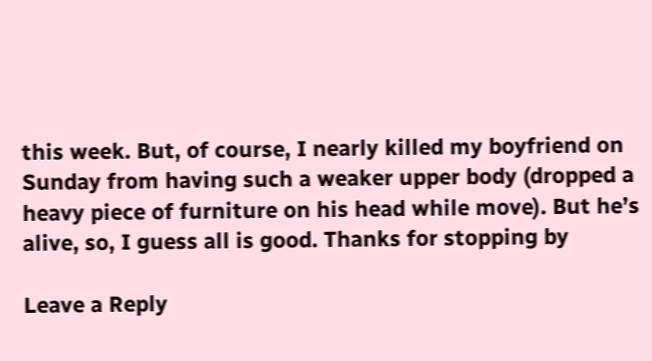this week. But, of course, I nearly killed my boyfriend on Sunday from having such a weaker upper body (dropped a heavy piece of furniture on his head while move). But he’s alive, so, I guess all is good. Thanks for stopping by

Leave a Reply